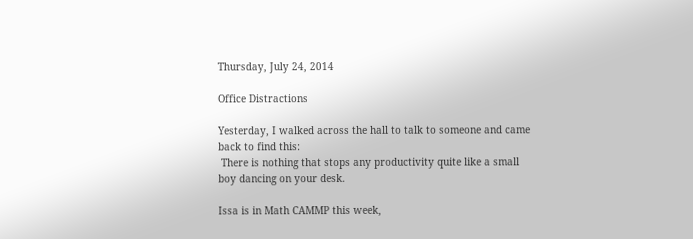Thursday, July 24, 2014

Office Distractions

Yesterday, I walked across the hall to talk to someone and came back to find this:
 There is nothing that stops any productivity quite like a small boy dancing on your desk.

Issa is in Math CAMMP this week,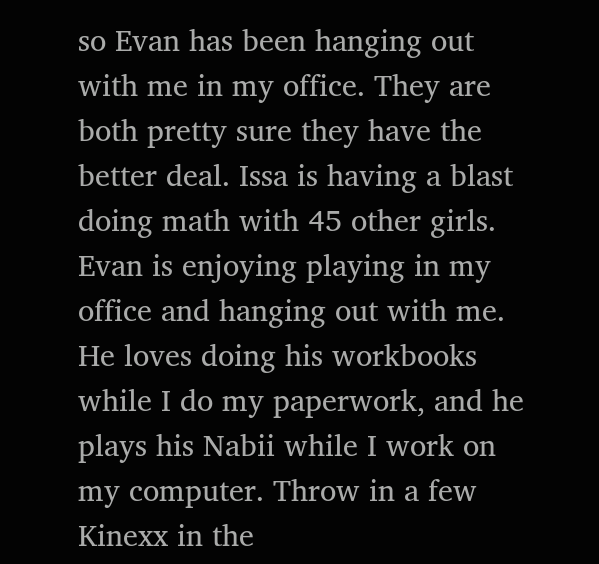so Evan has been hanging out with me in my office. They are both pretty sure they have the better deal. Issa is having a blast doing math with 45 other girls. Evan is enjoying playing in my office and hanging out with me. He loves doing his workbooks while I do my paperwork, and he plays his Nabii while I work on my computer. Throw in a few Kinexx in the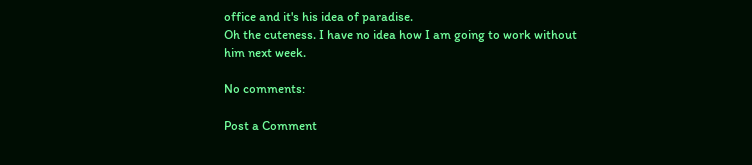office and it's his idea of paradise.
Oh the cuteness. I have no idea how I am going to work without him next week.

No comments:

Post a Comment